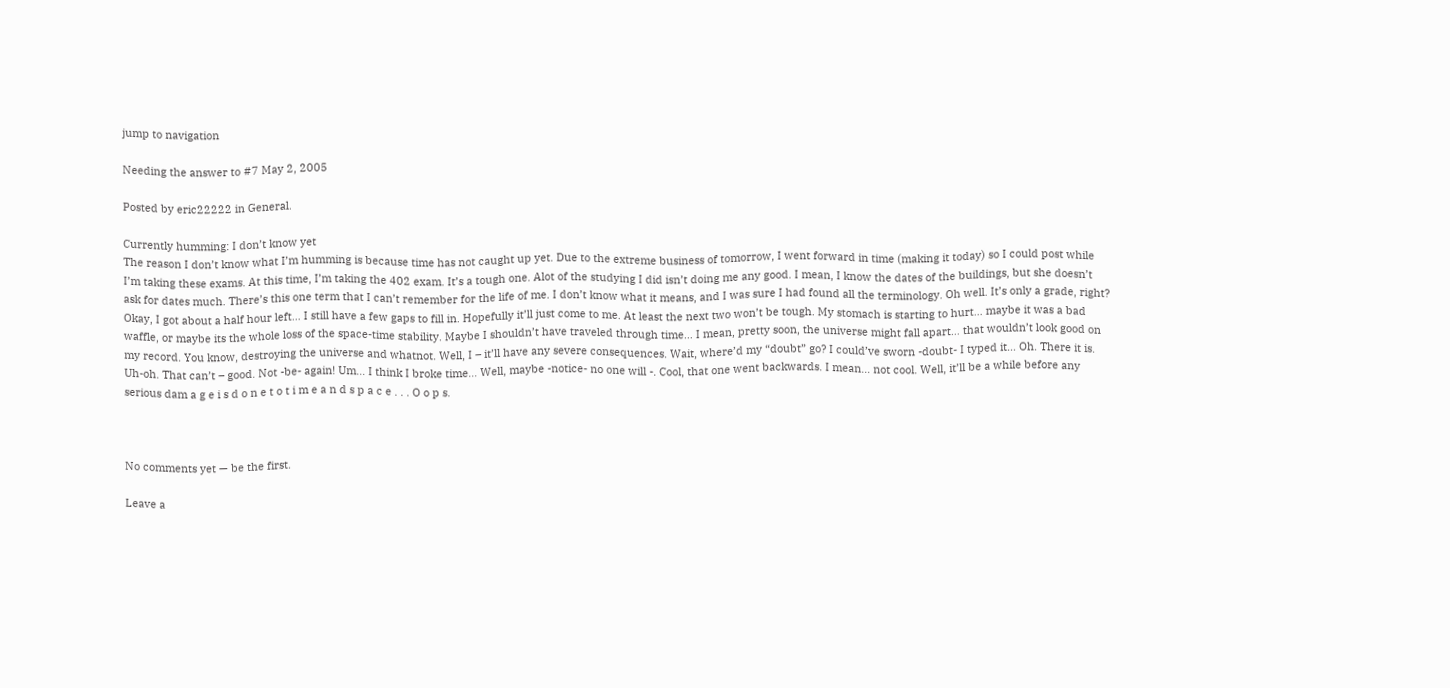jump to navigation

Needing the answer to #7 May 2, 2005

Posted by eric22222 in General.

Currently humming: I don’t know yet
The reason I don’t know what I’m humming is because time has not caught up yet. Due to the extreme business of tomorrow, I went forward in time (making it today) so I could post while I’m taking these exams. At this time, I’m taking the 402 exam. It’s a tough one. Alot of the studying I did isn’t doing me any good. I mean, I know the dates of the buildings, but she doesn’t ask for dates much. There’s this one term that I can’t remember for the life of me. I don’t know what it means, and I was sure I had found all the terminology. Oh well. It’s only a grade, right? Okay, I got about a half hour left… I still have a few gaps to fill in. Hopefully it’ll just come to me. At least the next two won’t be tough. My stomach is starting to hurt… maybe it was a bad waffle, or maybe its the whole loss of the space-time stability. Maybe I shouldn’t have traveled through time… I mean, pretty soon, the universe might fall apart… that wouldn’t look good on my record. You know, destroying the universe and whatnot. Well, I – it’ll have any severe consequences. Wait, where’d my “doubt” go? I could’ve sworn -doubt- I typed it… Oh. There it is. Uh-oh. That can’t – good. Not -be- again! Um… I think I broke time… Well, maybe -notice- no one will -. Cool, that one went backwards. I mean… not cool. Well, it’ll be a while before any serious dam a g e i s d o n e t o t i m e a n d s p a c e . . . O o p s.



No comments yet — be the first.

Leave a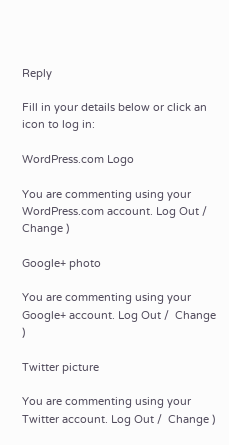Reply

Fill in your details below or click an icon to log in:

WordPress.com Logo

You are commenting using your WordPress.com account. Log Out /  Change )

Google+ photo

You are commenting using your Google+ account. Log Out /  Change )

Twitter picture

You are commenting using your Twitter account. Log Out /  Change )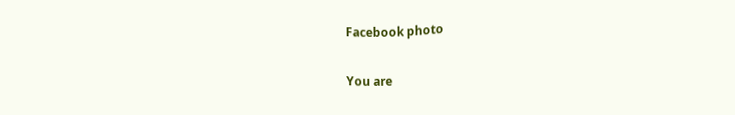Facebook photo

You are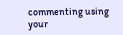commenting using your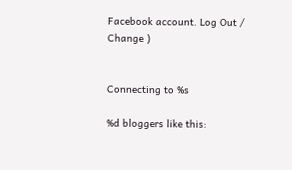Facebook account. Log Out /  Change )


Connecting to %s

%d bloggers like this: